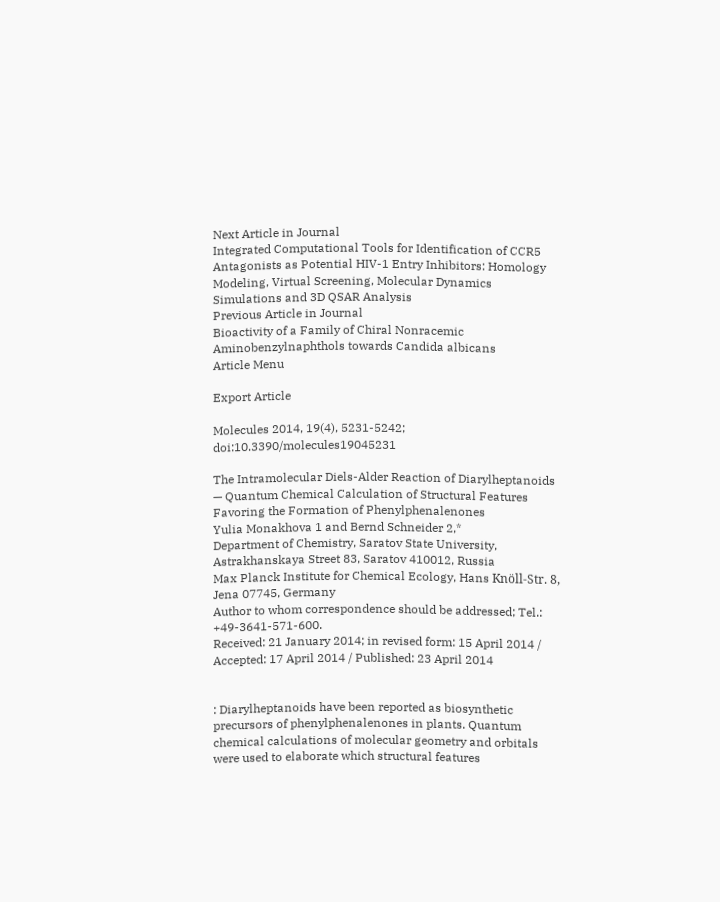Next Article in Journal
Integrated Computational Tools for Identification of CCR5 Antagonists as Potential HIV-1 Entry Inhibitors: Homology Modeling, Virtual Screening, Molecular Dynamics Simulations and 3D QSAR Analysis
Previous Article in Journal
Bioactivity of a Family of Chiral Nonracemic Aminobenzylnaphthols towards Candida albicans
Article Menu

Export Article

Molecules 2014, 19(4), 5231-5242; doi:10.3390/molecules19045231

The Intramolecular Diels-Alder Reaction of Diarylheptanoids — Quantum Chemical Calculation of Structural Features Favoring the Formation of Phenylphenalenones
Yulia Monakhova 1 and Bernd Schneider 2,*
Department of Chemistry, Saratov State University, Astrakhanskaya Street 83, Saratov 410012, Russia
Max Planck Institute for Chemical Ecology, Hans Knöll-Str. 8, Jena 07745, Germany
Author to whom correspondence should be addressed; Tel.: +49-3641-571-600.
Received: 21 January 2014; in revised form: 15 April 2014 / Accepted: 17 April 2014 / Published: 23 April 2014


: Diarylheptanoids have been reported as biosynthetic precursors of phenylphenalenones in plants. Quantum chemical calculations of molecular geometry and orbitals were used to elaborate which structural features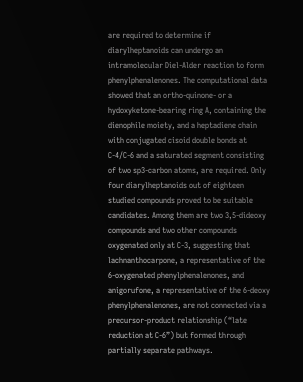are required to determine if diarylheptanoids can undergo an intramolecular Diel-Alder reaction to form phenylphenalenones. The computational data showed that an ortho-quinone- or a hydoxyketone-bearing ring A, containing the dienophile moiety, and a heptadiene chain with conjugated cisoid double bonds at C-4/C-6 and a saturated segment consisting of two sp3-carbon atoms, are required. Only four diarylheptanoids out of eighteen studied compounds proved to be suitable candidates. Among them are two 3,5-dideoxy compounds and two other compounds oxygenated only at C-3, suggesting that lachnanthocarpone, a representative of the 6-oxygenated phenylphenalenones, and anigorufone, a representative of the 6-deoxy phenylphenalenones, are not connected via a precursor-product relationship (“late reduction at C-6”) but formed through partially separate pathways.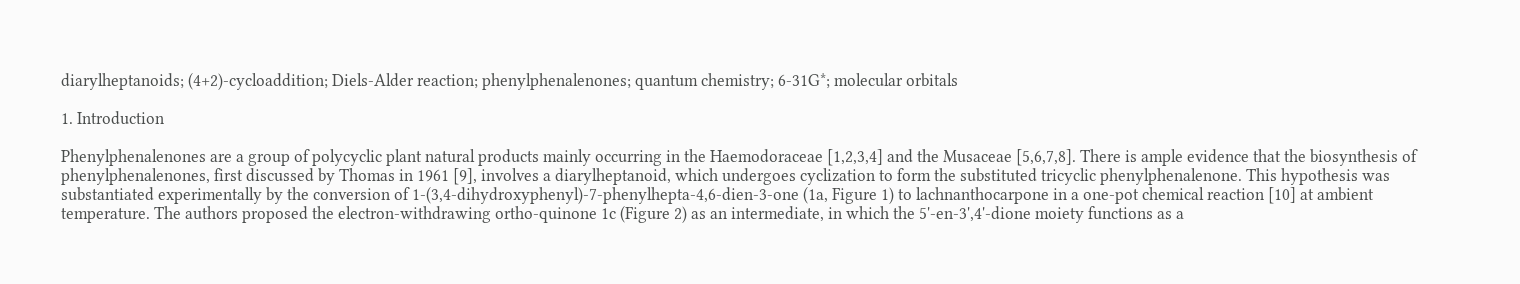diarylheptanoids; (4+2)-cycloaddition; Diels-Alder reaction; phenylphenalenones; quantum chemistry; 6-31G*; molecular orbitals

1. Introduction

Phenylphenalenones are a group of polycyclic plant natural products mainly occurring in the Haemodoraceae [1,2,3,4] and the Musaceae [5,6,7,8]. There is ample evidence that the biosynthesis of phenylphenalenones, first discussed by Thomas in 1961 [9], involves a diarylheptanoid, which undergoes cyclization to form the substituted tricyclic phenylphenalenone. This hypothesis was substantiated experimentally by the conversion of 1-(3,4-dihydroxyphenyl)-7-phenylhepta-4,6-dien-3-one (1a, Figure 1) to lachnanthocarpone in a one-pot chemical reaction [10] at ambient temperature. The authors proposed the electron-withdrawing ortho-quinone 1c (Figure 2) as an intermediate, in which the 5'-en-3',4'-dione moiety functions as a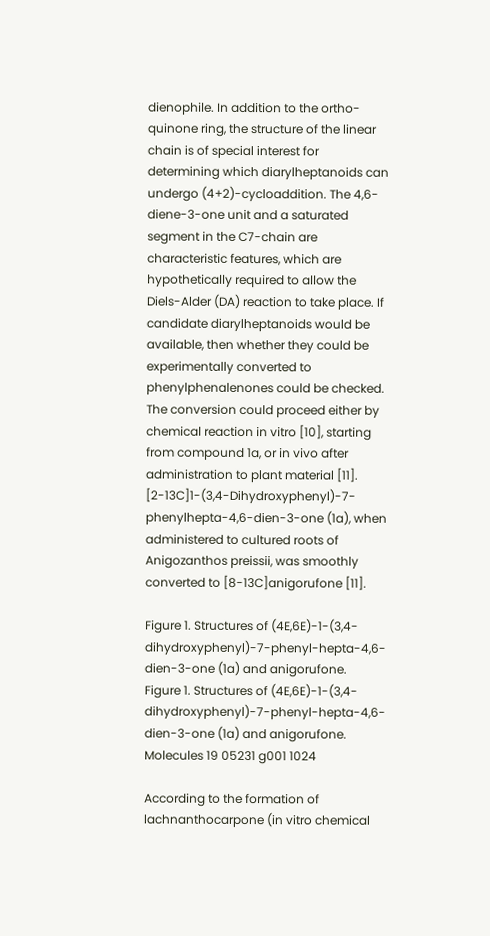dienophile. In addition to the ortho-quinone ring, the structure of the linear chain is of special interest for determining which diarylheptanoids can undergo (4+2)-cycloaddition. The 4,6-diene-3-one unit and a saturated segment in the C7-chain are characteristic features, which are hypothetically required to allow the Diels-Alder (DA) reaction to take place. If candidate diarylheptanoids would be available, then whether they could be experimentally converted to phenylphenalenones could be checked. The conversion could proceed either by chemical reaction in vitro [10], starting from compound 1a, or in vivo after administration to plant material [11]. [2-13C]1-(3,4-Dihydroxyphenyl)-7-phenylhepta-4,6-dien-3-one (1a), when administered to cultured roots of Anigozanthos preissii, was smoothly converted to [8-13C]anigorufone [11].

Figure 1. Structures of (4E,6E)-1-(3,4-dihydroxyphenyl)-7-phenyl-hepta-4,6-dien-3-one (1a) and anigorufone.
Figure 1. Structures of (4E,6E)-1-(3,4-dihydroxyphenyl)-7-phenyl-hepta-4,6-dien-3-one (1a) and anigorufone.
Molecules 19 05231 g001 1024

According to the formation of lachnanthocarpone (in vitro chemical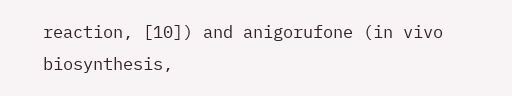reaction, [10]) and anigorufone (in vivo biosynthesis,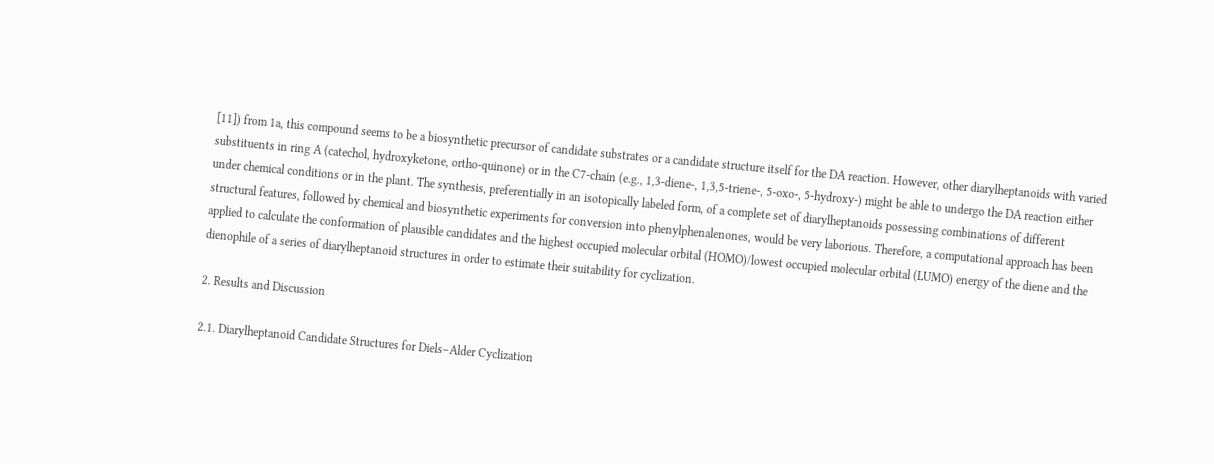[11]) from 1a, this compound seems to be a biosynthetic precursor of candidate substrates or a candidate structure itself for the DA reaction. However, other diarylheptanoids with varied substituents in ring A (catechol, hydroxyketone, ortho-quinone) or in the C7-chain (e.g., 1,3-diene-, 1,3,5-triene-, 5-oxo-, 5-hydroxy-) might be able to undergo the DA reaction either under chemical conditions or in the plant. The synthesis, preferentially in an isotopically labeled form, of a complete set of diarylheptanoids possessing combinations of different structural features, followed by chemical and biosynthetic experiments for conversion into phenylphenalenones, would be very laborious. Therefore, a computational approach has been applied to calculate the conformation of plausible candidates and the highest occupied molecular orbital (HOMO)/lowest occupied molecular orbital (LUMO) energy of the diene and the dienophile of a series of diarylheptanoid structures in order to estimate their suitability for cyclization.

2. Results and Discussion

2.1. Diarylheptanoid Candidate Structures for Diels–Alder Cyclization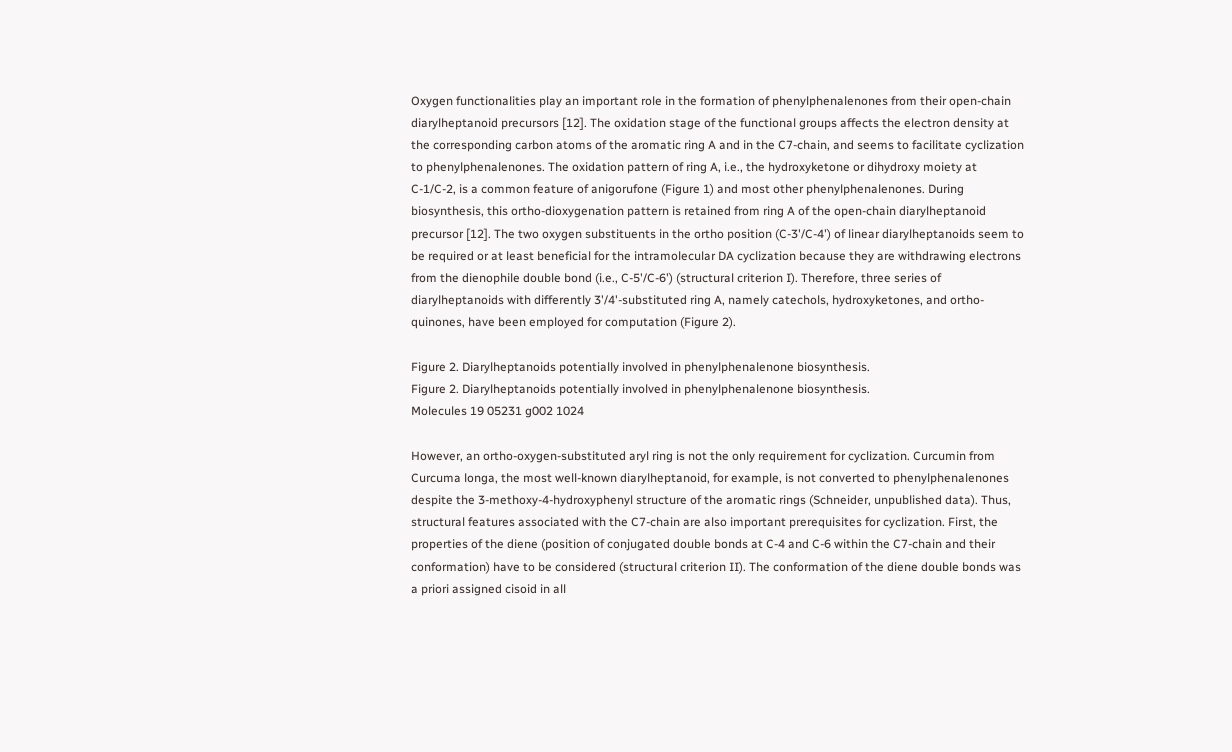Oxygen functionalities play an important role in the formation of phenylphenalenones from their open-chain diarylheptanoid precursors [12]. The oxidation stage of the functional groups affects the electron density at the corresponding carbon atoms of the aromatic ring A and in the C7-chain, and seems to facilitate cyclization to phenylphenalenones. The oxidation pattern of ring A, i.e., the hydroxyketone or dihydroxy moiety at C-1/C-2, is a common feature of anigorufone (Figure 1) and most other phenylphenalenones. During biosynthesis, this ortho-dioxygenation pattern is retained from ring A of the open-chain diarylheptanoid precursor [12]. The two oxygen substituents in the ortho position (C-3'/C-4') of linear diarylheptanoids seem to be required or at least beneficial for the intramolecular DA cyclization because they are withdrawing electrons from the dienophile double bond (i.e., C-5'/C-6') (structural criterion I). Therefore, three series of diarylheptanoids with differently 3'/4'-substituted ring A, namely catechols, hydroxyketones, and ortho-quinones, have been employed for computation (Figure 2).

Figure 2. Diarylheptanoids potentially involved in phenylphenalenone biosynthesis.
Figure 2. Diarylheptanoids potentially involved in phenylphenalenone biosynthesis.
Molecules 19 05231 g002 1024

However, an ortho-oxygen-substituted aryl ring is not the only requirement for cyclization. Curcumin from Curcuma longa, the most well-known diarylheptanoid, for example, is not converted to phenylphenalenones despite the 3-methoxy-4-hydroxyphenyl structure of the aromatic rings (Schneider, unpublished data). Thus, structural features associated with the C7-chain are also important prerequisites for cyclization. First, the properties of the diene (position of conjugated double bonds at C-4 and C-6 within the C7-chain and their conformation) have to be considered (structural criterion II). The conformation of the diene double bonds was a priori assigned cisoid in all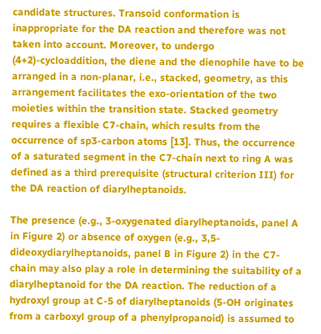candidate structures. Transoid conformation is inappropriate for the DA reaction and therefore was not taken into account. Moreover, to undergo (4+2)-cycloaddition, the diene and the dienophile have to be arranged in a non-planar, i.e., stacked, geometry, as this arrangement facilitates the exo-orientation of the two moieties within the transition state. Stacked geometry requires a flexible C7-chain, which results from the occurrence of sp3-carbon atoms [13]. Thus, the occurrence of a saturated segment in the C7-chain next to ring A was defined as a third prerequisite (structural criterion III) for the DA reaction of diarylheptanoids.

The presence (e.g., 3-oxygenated diarylheptanoids, panel A in Figure 2) or absence of oxygen (e.g., 3,5-dideoxydiarylheptanoids, panel B in Figure 2) in the C7-chain may also play a role in determining the suitability of a diarylheptanoid for the DA reaction. The reduction of a hydroxyl group at C-5 of diarylheptanoids (5-OH originates from a carboxyl group of a phenylpropanoid) is assumed to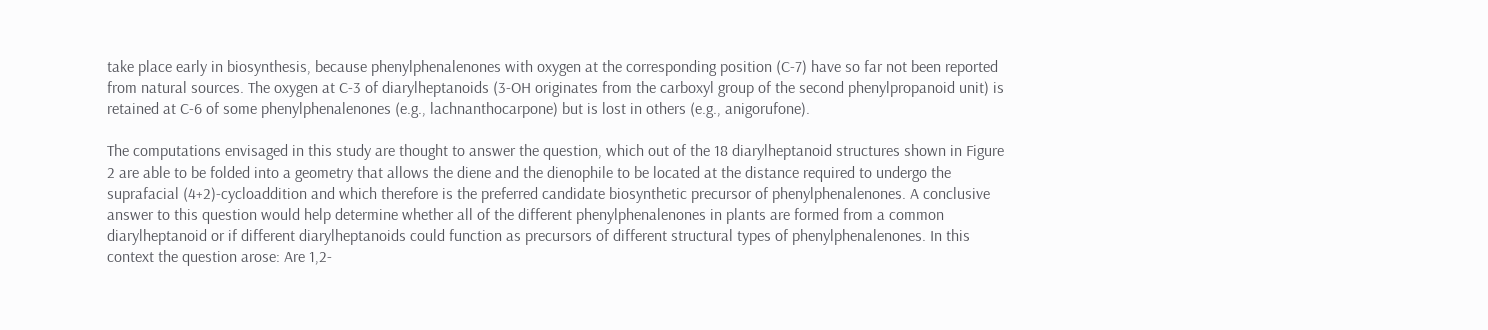take place early in biosynthesis, because phenylphenalenones with oxygen at the corresponding position (C-7) have so far not been reported from natural sources. The oxygen at C-3 of diarylheptanoids (3-OH originates from the carboxyl group of the second phenylpropanoid unit) is retained at C-6 of some phenylphenalenones (e.g., lachnanthocarpone) but is lost in others (e.g., anigorufone).

The computations envisaged in this study are thought to answer the question, which out of the 18 diarylheptanoid structures shown in Figure 2 are able to be folded into a geometry that allows the diene and the dienophile to be located at the distance required to undergo the suprafacial (4+2)-cycloaddition and which therefore is the preferred candidate biosynthetic precursor of phenylphenalenones. A conclusive answer to this question would help determine whether all of the different phenylphenalenones in plants are formed from a common diarylheptanoid or if different diarylheptanoids could function as precursors of different structural types of phenylphenalenones. In this context the question arose: Are 1,2-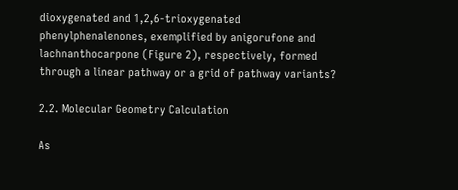dioxygenated and 1,2,6-trioxygenated phenylphenalenones, exemplified by anigorufone and lachnanthocarpone (Figure 2), respectively, formed through a linear pathway or a grid of pathway variants?

2.2. Molecular Geometry Calculation

As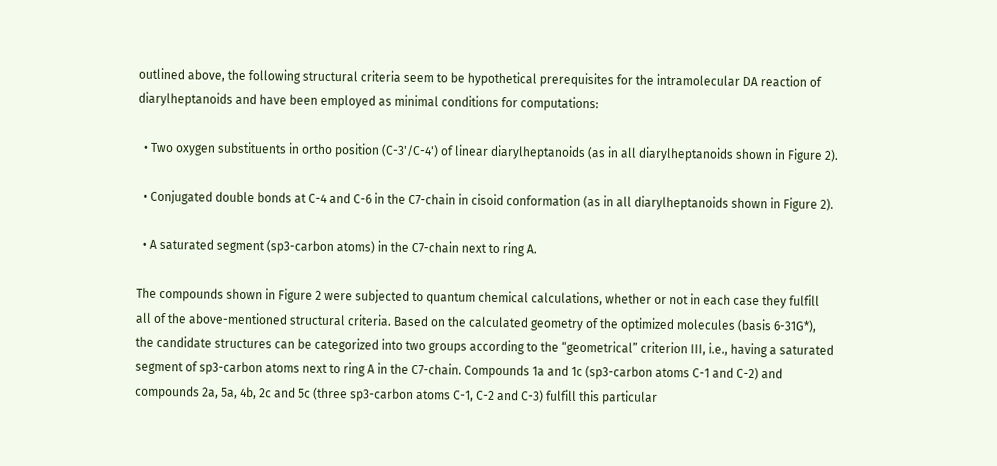outlined above, the following structural criteria seem to be hypothetical prerequisites for the intramolecular DA reaction of diarylheptanoids and have been employed as minimal conditions for computations:

  • Two oxygen substituents in ortho position (C-3'/C-4') of linear diarylheptanoids (as in all diarylheptanoids shown in Figure 2).

  • Conjugated double bonds at C-4 and C-6 in the C7-chain in cisoid conformation (as in all diarylheptanoids shown in Figure 2).

  • A saturated segment (sp3-carbon atoms) in the C7-chain next to ring A.

The compounds shown in Figure 2 were subjected to quantum chemical calculations, whether or not in each case they fulfill all of the above-mentioned structural criteria. Based on the calculated geometry of the optimized molecules (basis 6-31G*), the candidate structures can be categorized into two groups according to the “geometrical” criterion III, i.e., having a saturated segment of sp3-carbon atoms next to ring A in the C7-chain. Compounds 1a and 1c (sp3-carbon atoms C-1 and C-2) and compounds 2a, 5a, 4b, 2c and 5c (three sp3-carbon atoms C-1, C-2 and C-3) fulfill this particular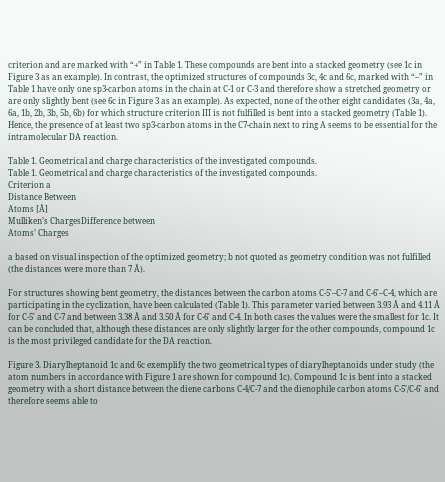criterion and are marked with “+” in Table 1. These compounds are bent into a stacked geometry (see 1c in Figure 3 as an example). In contrast, the optimized structures of compounds 3c, 4c and 6c, marked with “–” in Table 1 have only one sp3-carbon atoms in the chain at C-1 or C-3 and therefore show a stretched geometry or are only slightly bent (see 6c in Figure 3 as an example). As expected, none of the other eight candidates (3a, 4a, 6a, 1b, 2b, 3b, 5b, 6b) for which structure criterion III is not fulfilled is bent into a stacked geometry (Table 1). Hence, the presence of at least two sp3-carbon atoms in the C7-chain next to ring A seems to be essential for the intramolecular DA reaction.

Table 1. Geometrical and charge characteristics of the investigated compounds.
Table 1. Geometrical and charge characteristics of the investigated compounds.
Criterion a
Distance Between
Atoms [Å]
Mulliken’s ChargesDifference between
Atoms’ Charges

a based on visual inspection of the optimized geometry; b not quoted as geometry condition was not fulfilled (the distances were more than 7 Å).

For structures showing bent geometry, the distances between the carbon atoms C-5'–C-7 and C-6'–C-4, which are participating in the cyclization, have been calculated (Table 1). This parameter varied between 3.93 Å and 4.11 Å for C-5' and C-7 and between 3.38 Å and 3.50 Å for C-6' and C-4. In both cases the values were the smallest for 1c. It can be concluded that, although these distances are only slightly larger for the other compounds, compound 1c is the most privileged candidate for the DA reaction.

Figure 3. Diarylheptanoid 1c and 6c exemplify the two geometrical types of diarylheptanoids under study (the atom numbers in accordance with Figure 1 are shown for compound 1c). Compound 1c is bent into a stacked geometry with a short distance between the diene carbons C-4/C-7 and the dienophile carbon atoms C-5'/C-6' and therefore seems able to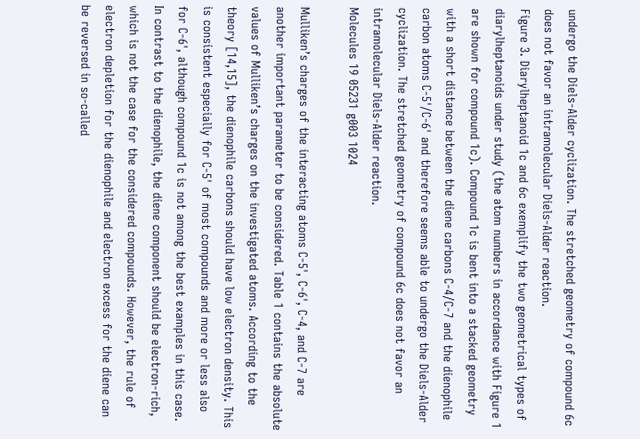undergo the Diels-Alder cyclization. The stretched geometry of compound 6c does not favor an intramolecular Diels-Alder reaction.
Figure 3. Diarylheptanoid 1c and 6c exemplify the two geometrical types of diarylheptanoids under study (the atom numbers in accordance with Figure 1 are shown for compound 1c). Compound 1c is bent into a stacked geometry with a short distance between the diene carbons C-4/C-7 and the dienophile carbon atoms C-5'/C-6' and therefore seems able to undergo the Diels-Alder cyclization. The stretched geometry of compound 6c does not favor an intramolecular Diels-Alder reaction.
Molecules 19 05231 g003 1024

Mulliken’s charges of the interacting atoms C-5', C-6', C-4, and C-7 are another important parameter to be considered. Table 1 contains the absolute values of Mulliken’s charges on the investigated atoms. According to the theory [14,15], the dienophile carbons should have low electron density. This is consistent especially for C-5' of most compounds and more or less also for C-6', although compound 1c is not among the best examples in this case. In contrast to the dienophile, the diene component should be electron-rich, which is not the case for the considered compounds. However, the rule of electron depletion for the dienophile and electron excess for the diene can be reversed in so-called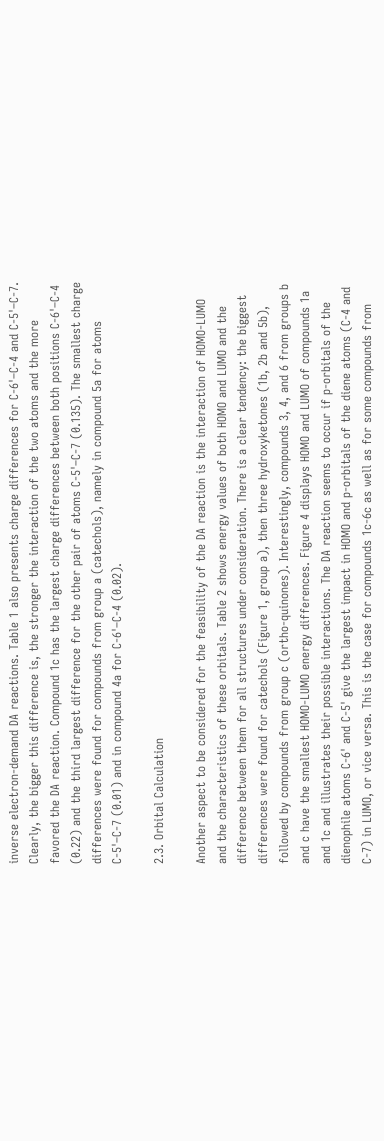inverse electron-demand DA reactions. Table 1 also presents charge differences for C-6'–C-4 and C-5'–C-7. Clearly, the bigger this difference is, the stronger the interaction of the two atoms and the more favored the DA reaction. Compound 1c has the largest charge differences between both positions C-6'–C-4 (0.22) and the third largest difference for the other pair of atoms C-5'–C-7 (0.135). The smallest charge differences were found for compounds from group a (catechols), namely in compound 5a for atoms C-5'–C-7 (0.01) and in compound 4a for C-6'–C-4 (0.02).

2.3. Orbital Calculation

Another aspect to be considered for the feasibility of the DA reaction is the interaction of HOMO-LUMO and the characteristics of these orbitals. Table 2 shows energy values of both HOMO and LUMO and the difference between them for all structures under consideration. There is a clear tendency: the biggest differences were found for catechols (Figure 1, group a), then three hydroxyketones (1b, 2b and 5b), followed by compounds from group c (ortho-quinones). Interestingly, compounds 3, 4, and 6 from groups b and c have the smallest HOMO-LUMO energy differences. Figure 4 displays HOMO and LUMO of compounds 1a and 1c and illustrates their possible interactions. The DA reaction seems to occur if p-orbitals of the dienophile atoms C-6' and C-5' give the largest impact in HOMO and p-orbitals of the diene atoms (C-4 and C-7) in LUMO, or vice versa. This is the case for compounds 1c-6c as well as for some compounds from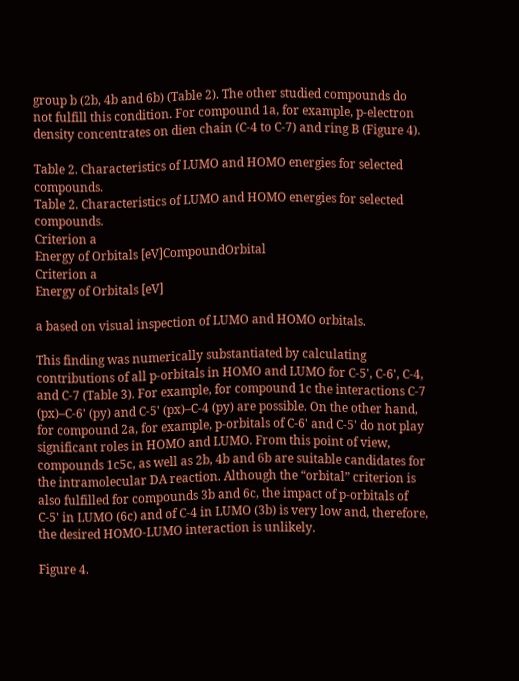group b (2b, 4b and 6b) (Table 2). The other studied compounds do not fulfill this condition. For compound 1a, for example, p-electron density concentrates on dien chain (C-4 to C-7) and ring B (Figure 4).

Table 2. Characteristics of LUMO and HOMO energies for selected compounds.
Table 2. Characteristics of LUMO and HOMO energies for selected compounds.
Criterion a
Energy of Orbitals [eV]CompoundOrbital
Criterion a
Energy of Orbitals [eV]

a based on visual inspection of LUMO and HOMO orbitals.

This finding was numerically substantiated by calculating contributions of all p-orbitals in HOMO and LUMO for C-5', C-6', C-4, and C-7 (Table 3). For example, for compound 1c the interactions C-7 (px)–C-6' (py) and C-5' (px)–C-4 (py) are possible. On the other hand, for compound 2a, for example, p-orbitals of C-6' and C-5' do not play significant roles in HOMO and LUMO. From this point of view, compounds 1c5c, as well as 2b, 4b and 6b are suitable candidates for the intramolecular DA reaction. Although the “orbital” criterion is also fulfilled for compounds 3b and 6c, the impact of p-orbitals of C-5' in LUMO (6c) and of C-4 in LUMO (3b) is very low and, therefore, the desired HOMO-LUMO interaction is unlikely.

Figure 4.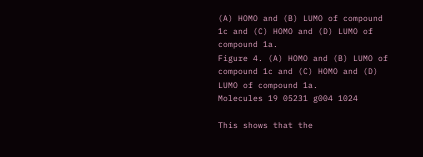(A) HOMO and (B) LUMO of compound 1c and (C) HOMO and (D) LUMO of compound 1a.
Figure 4. (A) HOMO and (B) LUMO of compound 1c and (C) HOMO and (D) LUMO of compound 1a.
Molecules 19 05231 g004 1024

This shows that the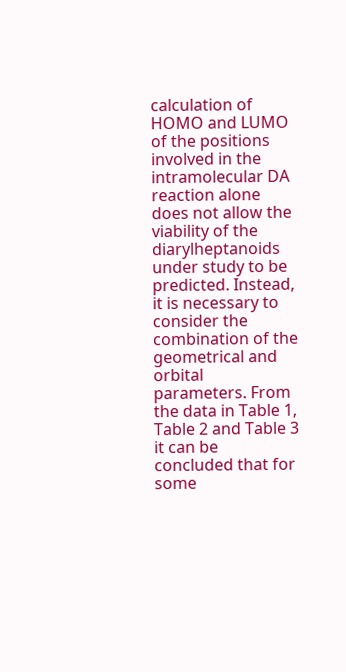calculation of HOMO and LUMO of the positions involved in the intramolecular DA reaction alone does not allow the viability of the diarylheptanoids under study to be predicted. Instead, it is necessary to consider the combination of the geometrical and orbital parameters. From the data in Table 1, Table 2 and Table 3 it can be concluded that for some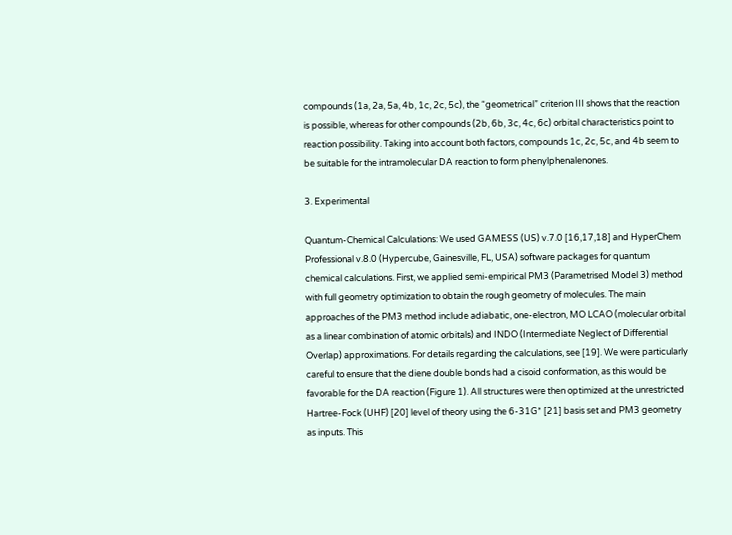compounds (1a, 2a, 5a, 4b, 1c, 2c, 5c), the “geometrical” criterion III shows that the reaction is possible, whereas for other compounds (2b, 6b, 3c, 4c, 6c) orbital characteristics point to reaction possibility. Taking into account both factors, compounds 1c, 2c, 5c, and 4b seem to be suitable for the intramolecular DA reaction to form phenylphenalenones.

3. Experimental

Quantum-Chemical Calculations: We used GAMESS (US) v.7.0 [16,17,18] and HyperChem Professional v.8.0 (Hypercube, Gainesville, FL, USA) software packages for quantum chemical calculations. First, we applied semi-empirical PM3 (Parametrised Model 3) method with full geometry optimization to obtain the rough geometry of molecules. The main approaches of the PM3 method include adiabatic, one-electron, MO LCAO (molecular orbital as a linear combination of atomic orbitals) and INDO (Intermediate Neglect of Differential Overlap) approximations. For details regarding the calculations, see [19]. We were particularly careful to ensure that the diene double bonds had a cisoid conformation, as this would be favorable for the DA reaction (Figure 1). All structures were then optimized at the unrestricted Hartree-Fock (UHF) [20] level of theory using the 6-31G* [21] basis set and PM3 geometry as inputs. This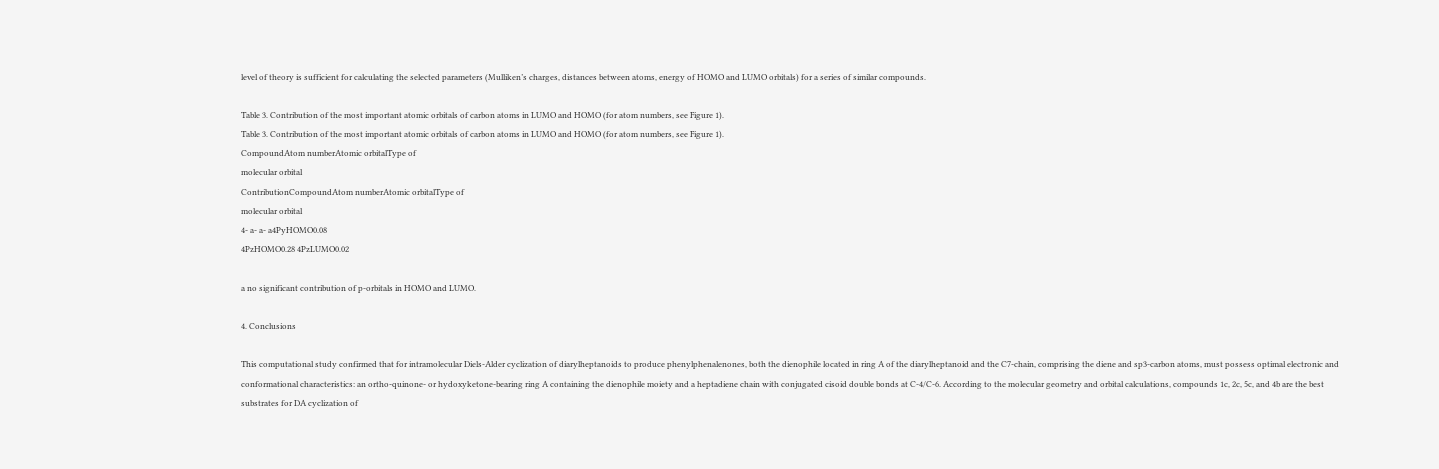level of theory is sufficient for calculating the selected parameters (Mulliken’s charges, distances between atoms, energy of HOMO and LUMO orbitals) for a series of similar compounds.

Table 3. Contribution of the most important atomic orbitals of carbon atoms in LUMO and HOMO (for atom numbers, see Figure 1).
Table 3. Contribution of the most important atomic orbitals of carbon atoms in LUMO and HOMO (for atom numbers, see Figure 1).
CompoundAtom numberAtomic orbitalType of
molecular orbital
ContributionCompoundAtom numberAtomic orbitalType of
molecular orbital
4- a- a- a4PyHOMO0.08
4PzHOMO0.28 4PzLUMO0.02

a no significant contribution of p-orbitals in HOMO and LUMO.

4. Conclusions

This computational study confirmed that for intramolecular Diels-Alder cyclization of diarylheptanoids to produce phenylphenalenones, both the dienophile located in ring A of the diarylheptanoid and the C7-chain, comprising the diene and sp3-carbon atoms, must possess optimal electronic and conformational characteristics: an ortho-quinone- or hydoxyketone-bearing ring A containing the dienophile moiety and a heptadiene chain with conjugated cisoid double bonds at C-4/C-6. According to the molecular geometry and orbital calculations, compounds 1c, 2c, 5c, and 4b are the best substrates for DA cyclization of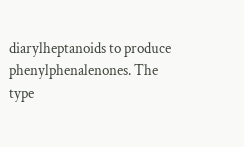diarylheptanoids to produce phenylphenalenones. The type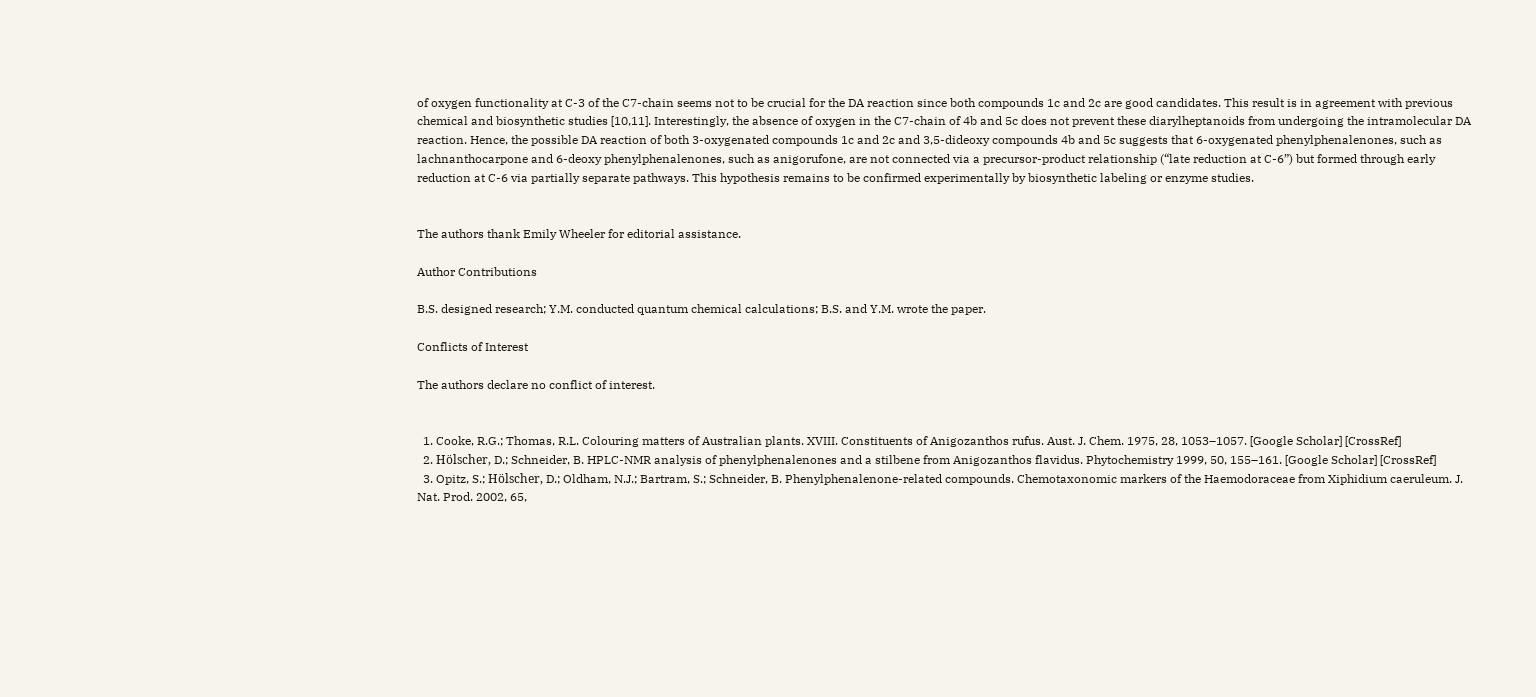of oxygen functionality at C-3 of the C7-chain seems not to be crucial for the DA reaction since both compounds 1c and 2c are good candidates. This result is in agreement with previous chemical and biosynthetic studies [10,11]. Interestingly, the absence of oxygen in the C7-chain of 4b and 5c does not prevent these diarylheptanoids from undergoing the intramolecular DA reaction. Hence, the possible DA reaction of both 3-oxygenated compounds 1c and 2c and 3,5-dideoxy compounds 4b and 5c suggests that 6-oxygenated phenylphenalenones, such as lachnanthocarpone and 6-deoxy phenylphenalenones, such as anigorufone, are not connected via a precursor-product relationship (“late reduction at C-6”) but formed through early reduction at C-6 via partially separate pathways. This hypothesis remains to be confirmed experimentally by biosynthetic labeling or enzyme studies.


The authors thank Emily Wheeler for editorial assistance.

Author Contributions

B.S. designed research; Y.M. conducted quantum chemical calculations; B.S. and Y.M. wrote the paper.

Conflicts of Interest

The authors declare no conflict of interest.


  1. Cooke, R.G.; Thomas, R.L. Colouring matters of Australian plants. XVIII. Constituents of Anigozanthos rufus. Aust. J. Chem. 1975, 28, 1053–1057. [Google Scholar] [CrossRef]
  2. Hölscher, D.; Schneider, B. HPLC-NMR analysis of phenylphenalenones and a stilbene from Anigozanthos flavidus. Phytochemistry 1999, 50, 155–161. [Google Scholar] [CrossRef]
  3. Opitz, S.; Hölscher, D.; Oldham, N.J.; Bartram, S.; Schneider, B. Phenylphenalenone-related compounds. Chemotaxonomic markers of the Haemodoraceae from Xiphidium caeruleum. J. Nat. Prod. 2002, 65,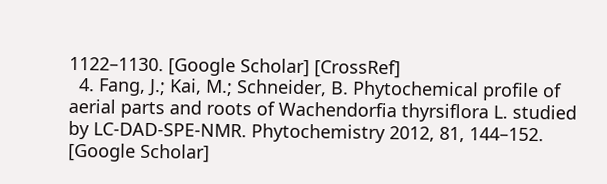1122–1130. [Google Scholar] [CrossRef]
  4. Fang, J.; Kai, M.; Schneider, B. Phytochemical profile of aerial parts and roots of Wachendorfia thyrsiflora L. studied by LC-DAD-SPE-NMR. Phytochemistry 2012, 81, 144–152. [Google Scholar]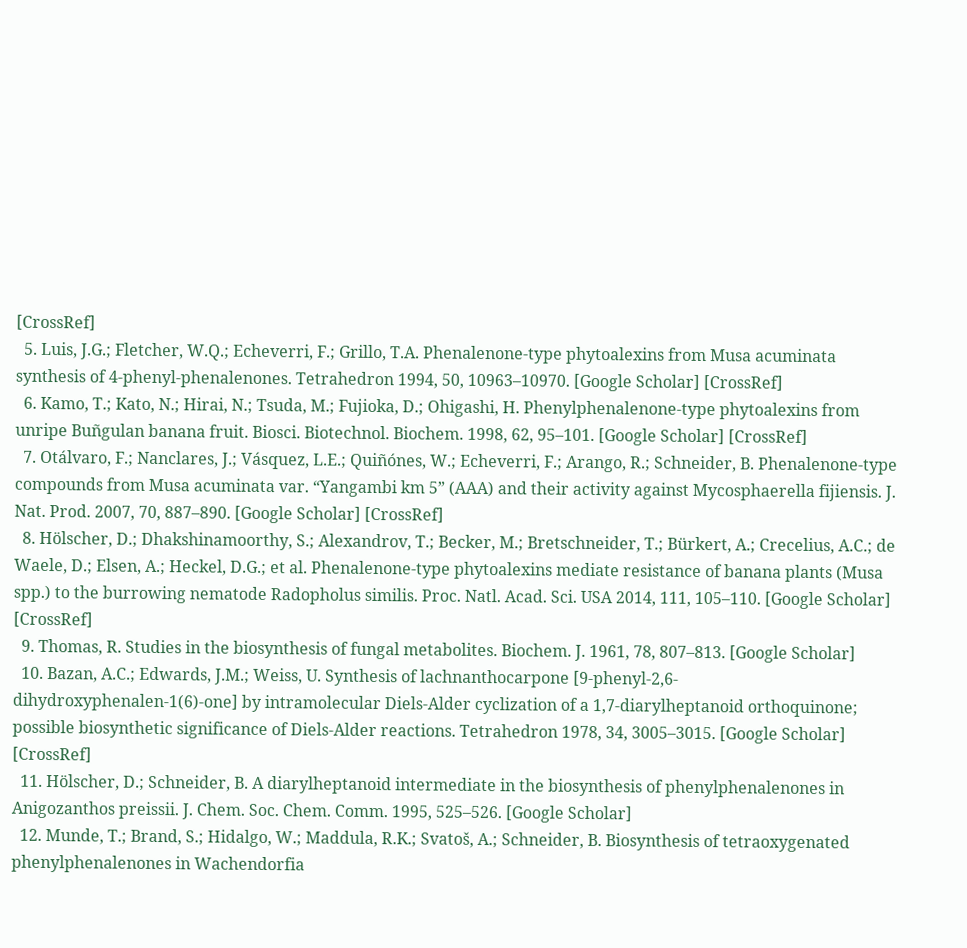[CrossRef]
  5. Luis, J.G.; Fletcher, W.Q.; Echeverri, F.; Grillo, T.A. Phenalenone-type phytoalexins from Musa acuminata synthesis of 4-phenyl-phenalenones. Tetrahedron 1994, 50, 10963–10970. [Google Scholar] [CrossRef]
  6. Kamo, T.; Kato, N.; Hirai, N.; Tsuda, M.; Fujioka, D.; Ohigashi, H. Phenylphenalenone-type phytoalexins from unripe Buñgulan banana fruit. Biosci. Biotechnol. Biochem. 1998, 62, 95–101. [Google Scholar] [CrossRef]
  7. Otálvaro, F.; Nanclares, J.; Vásquez, L.E.; Quiñónes, W.; Echeverri, F.; Arango, R.; Schneider, B. Phenalenone-type compounds from Musa acuminata var. “Yangambi km 5” (AAA) and their activity against Mycosphaerella fijiensis. J. Nat. Prod. 2007, 70, 887–890. [Google Scholar] [CrossRef]
  8. Hölscher, D.; Dhakshinamoorthy, S.; Alexandrov, T.; Becker, M.; Bretschneider, T.; Bürkert, A.; Crecelius, A.C.; de Waele, D.; Elsen, A.; Heckel, D.G.; et al. Phenalenone-type phytoalexins mediate resistance of banana plants (Musa spp.) to the burrowing nematode Radopholus similis. Proc. Natl. Acad. Sci. USA 2014, 111, 105–110. [Google Scholar] [CrossRef]
  9. Thomas, R. Studies in the biosynthesis of fungal metabolites. Biochem. J. 1961, 78, 807–813. [Google Scholar]
  10. Bazan, A.C.; Edwards, J.M.; Weiss, U. Synthesis of lachnanthocarpone [9-phenyl-2,6-dihydroxyphenalen-1(6)-one] by intramolecular Diels-Alder cyclization of a 1,7-diarylheptanoid orthoquinone; possible biosynthetic significance of Diels-Alder reactions. Tetrahedron 1978, 34, 3005–3015. [Google Scholar] [CrossRef]
  11. Hölscher, D.; Schneider, B. A diarylheptanoid intermediate in the biosynthesis of phenylphenalenones in Anigozanthos preissii. J. Chem. Soc. Chem. Comm. 1995, 525–526. [Google Scholar]
  12. Munde, T.; Brand, S.; Hidalgo, W.; Maddula, R.K.; Svatoš, A.; Schneider, B. Biosynthesis of tetraoxygenated phenylphenalenones in Wachendorfia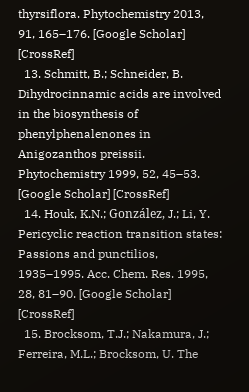thyrsiflora. Phytochemistry 2013, 91, 165–176. [Google Scholar] [CrossRef]
  13. Schmitt, B.; Schneider, B. Dihydrocinnamic acids are involved in the biosynthesis of phenylphenalenones in Anigozanthos preissii. Phytochemistry 1999, 52, 45–53. [Google Scholar] [CrossRef]
  14. Houk, K.N.; González, J.; Li, Y. Pericyclic reaction transition states: Passions and punctilios, 1935–1995. Acc. Chem. Res. 1995, 28, 81–90. [Google Scholar] [CrossRef]
  15. Brocksom, T.J.; Nakamura, J.; Ferreira, M.L.; Brocksom, U. The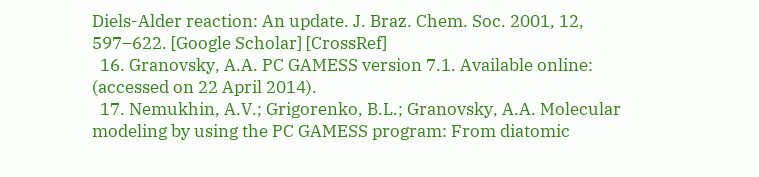Diels-Alder reaction: An update. J. Braz. Chem. Soc. 2001, 12, 597–622. [Google Scholar] [CrossRef]
  16. Granovsky, A.A. PC GAMESS version 7.1. Available online: (accessed on 22 April 2014).
  17. Nemukhin, A.V.; Grigorenko, B.L.; Granovsky, A.A. Molecular modeling by using the PC GAMESS program: From diatomic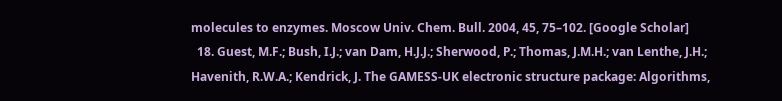molecules to enzymes. Moscow Univ. Chem. Bull. 2004, 45, 75–102. [Google Scholar]
  18. Guest, M.F.; Bush, I.J.; van Dam, H.J.J.; Sherwood, P.; Thomas, J.M.H.; van Lenthe, J.H.; Havenith, R.W.A.; Kendrick, J. The GAMESS-UK electronic structure package: Algorithms,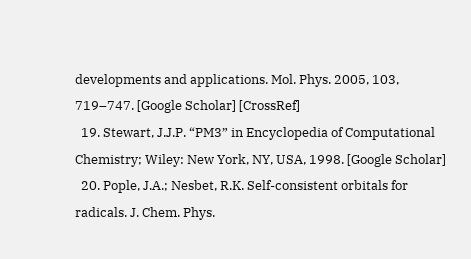developments and applications. Mol. Phys. 2005, 103, 719–747. [Google Scholar] [CrossRef]
  19. Stewart, J.J.P. “PM3” in Encyclopedia of Computational Chemistry; Wiley: New York, NY, USA, 1998. [Google Scholar]
  20. Pople, J.A.; Nesbet, R.K. Self-consistent orbitals for radicals. J. Chem. Phys.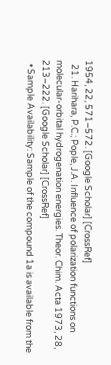1954, 22, 571–572. [Google Scholar] [CrossRef]
  21. Harihara, P.C.; Pople, J.A. Influence of polarization functions on molecular-orbital hydrogenation energies. Theor. Chim. Acta 1973, 28, 213–222. [Google Scholar] [CrossRef]
  • Sample Availability: Sample of the compound 1a is available from the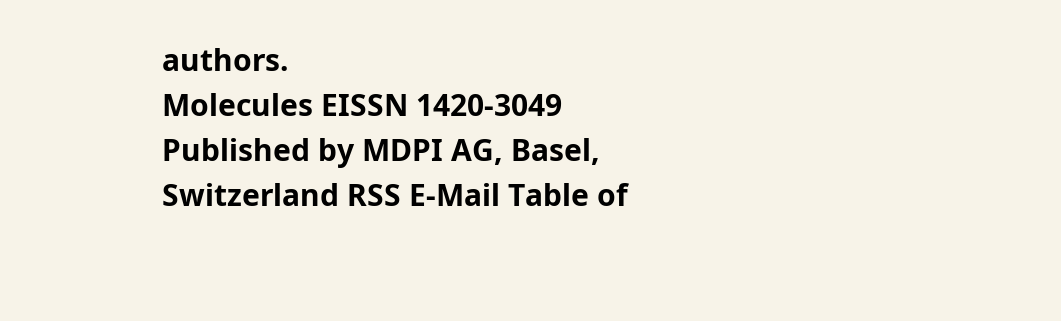authors.
Molecules EISSN 1420-3049 Published by MDPI AG, Basel, Switzerland RSS E-Mail Table of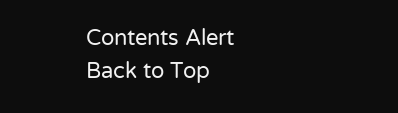Contents Alert
Back to Top